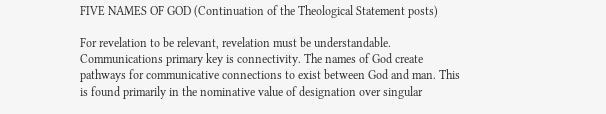FIVE NAMES OF GOD (Continuation of the Theological Statement posts)

For revelation to be relevant, revelation must be understandable. Communications primary key is connectivity. The names of God create pathways for communicative connections to exist between God and man. This is found primarily in the nominative value of designation over singular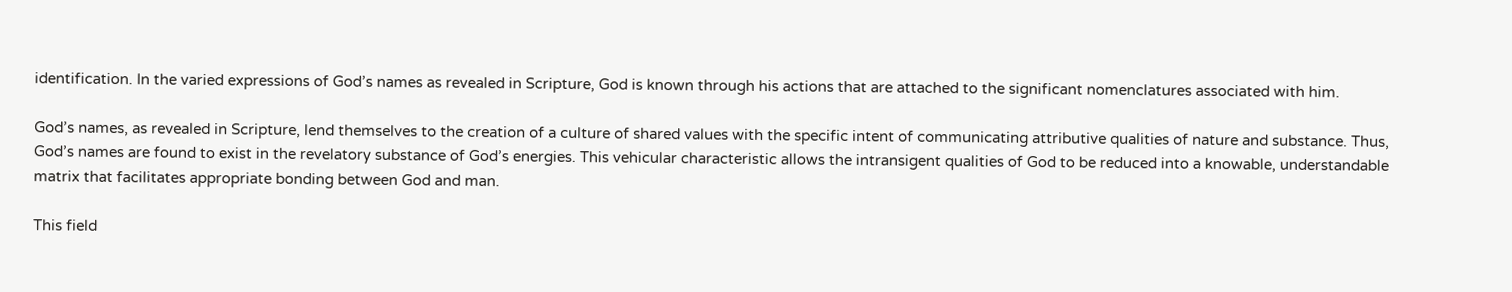identification. In the varied expressions of God’s names as revealed in Scripture, God is known through his actions that are attached to the significant nomenclatures associated with him.

God’s names, as revealed in Scripture, lend themselves to the creation of a culture of shared values with the specific intent of communicating attributive qualities of nature and substance. Thus, God’s names are found to exist in the revelatory substance of God’s energies. This vehicular characteristic allows the intransigent qualities of God to be reduced into a knowable, understandable matrix that facilitates appropriate bonding between God and man.

This field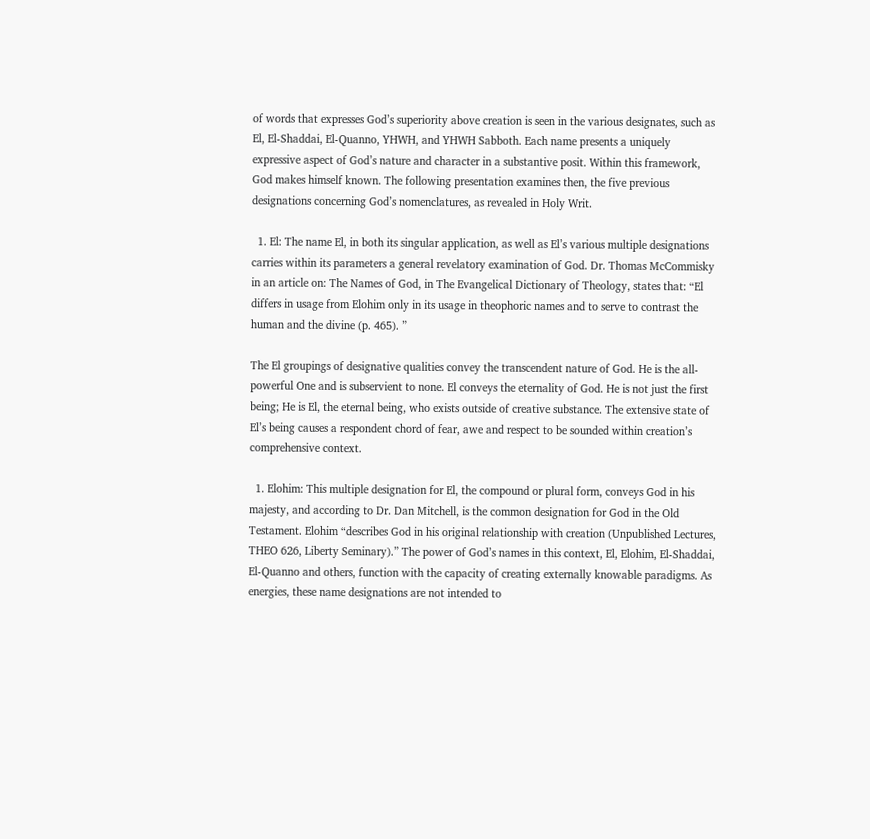of words that expresses God’s superiority above creation is seen in the various designates, such as El, El-Shaddai, El-Quanno, YHWH, and YHWH Sabboth. Each name presents a uniquely expressive aspect of God’s nature and character in a substantive posit. Within this framework, God makes himself known. The following presentation examines then, the five previous designations concerning God’s nomenclatures, as revealed in Holy Writ.

  1. El: The name El, in both its singular application, as well as El’s various multiple designations carries within its parameters a general revelatory examination of God. Dr. Thomas McCommisky in an article on: The Names of God, in The Evangelical Dictionary of Theology, states that: “El differs in usage from Elohim only in its usage in theophoric names and to serve to contrast the human and the divine (p. 465). ”

The El groupings of designative qualities convey the transcendent nature of God. He is the all-powerful One and is subservient to none. El conveys the eternality of God. He is not just the first being; He is El, the eternal being, who exists outside of creative substance. The extensive state of El’s being causes a respondent chord of fear, awe and respect to be sounded within creation’s comprehensive context.

  1. Elohim: This multiple designation for El, the compound or plural form, conveys God in his majesty, and according to Dr. Dan Mitchell, is the common designation for God in the Old Testament. Elohim “describes God in his original relationship with creation (Unpublished Lectures, THEO 626, Liberty Seminary).” The power of God’s names in this context, El, Elohim, El-Shaddai, El-Quanno and others, function with the capacity of creating externally knowable paradigms. As energies, these name designations are not intended to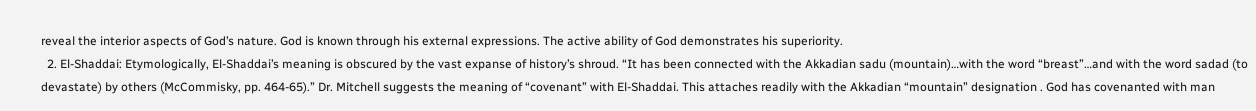reveal the interior aspects of God’s nature. God is known through his external expressions. The active ability of God demonstrates his superiority.
  2. El-Shaddai: Etymologically, El-Shaddai’s meaning is obscured by the vast expanse of history’s shroud. “It has been connected with the Akkadian sadu (mountain)…with the word “breast”…and with the word sadad (to devastate) by others (McCommisky, pp. 464-65).” Dr. Mitchell suggests the meaning of “covenant” with El-Shaddai. This attaches readily with the Akkadian “mountain” designation . God has covenanted with man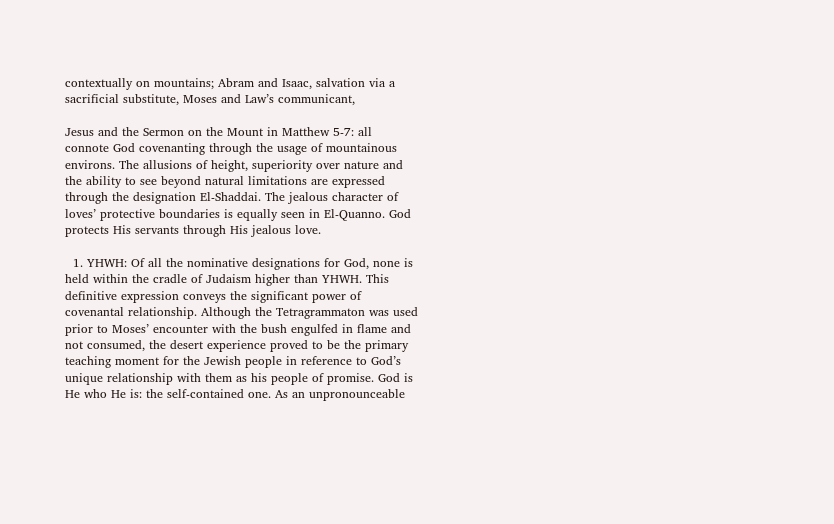contextually on mountains; Abram and Isaac, salvation via a sacrificial substitute, Moses and Law’s communicant,

Jesus and the Sermon on the Mount in Matthew 5-7: all connote God covenanting through the usage of mountainous environs. The allusions of height, superiority over nature and the ability to see beyond natural limitations are expressed through the designation El-Shaddai. The jealous character of loves’ protective boundaries is equally seen in El-Quanno. God protects His servants through His jealous love.

  1. YHWH: Of all the nominative designations for God, none is held within the cradle of Judaism higher than YHWH. This definitive expression conveys the significant power of covenantal relationship. Although the Tetragrammaton was used prior to Moses’ encounter with the bush engulfed in flame and not consumed, the desert experience proved to be the primary teaching moment for the Jewish people in reference to God’s unique relationship with them as his people of promise. God is He who He is: the self-contained one. As an unpronounceable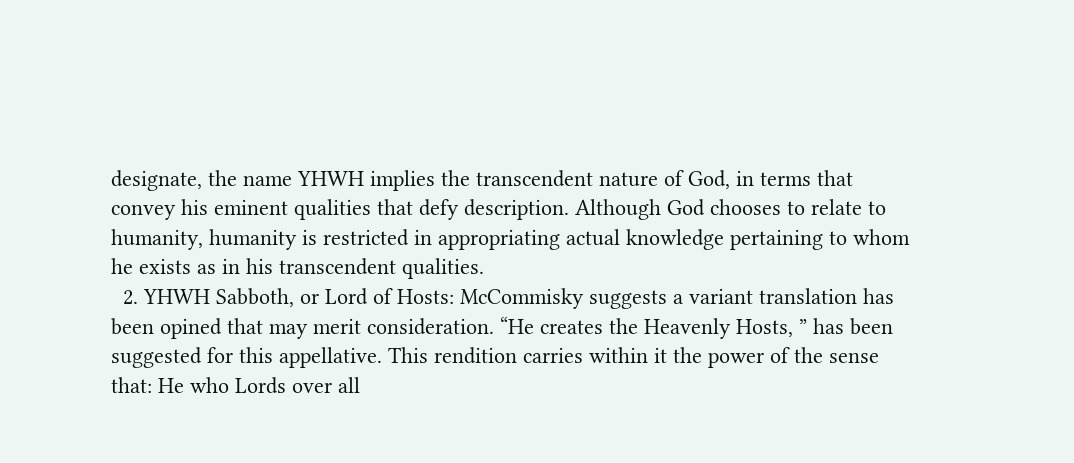designate, the name YHWH implies the transcendent nature of God, in terms that convey his eminent qualities that defy description. Although God chooses to relate to humanity, humanity is restricted in appropriating actual knowledge pertaining to whom he exists as in his transcendent qualities.
  2. YHWH Sabboth, or Lord of Hosts: McCommisky suggests a variant translation has been opined that may merit consideration. “He creates the Heavenly Hosts, ” has been suggested for this appellative. This rendition carries within it the power of the sense that: He who Lords over all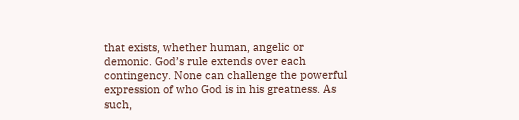that exists, whether human, angelic or demonic. God’s rule extends over each contingency. None can challenge the powerful expression of who God is in his greatness. As such,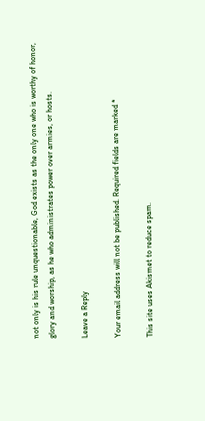not only is his rule unquestionable, God exists as the only one who is worthy of honor, glory and worship, as he who administrates power over armies, or hosts.

Leave a Reply

Your email address will not be published. Required fields are marked *

This site uses Akismet to reduce spam.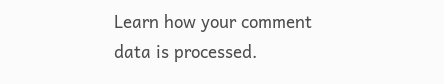Learn how your comment data is processed.